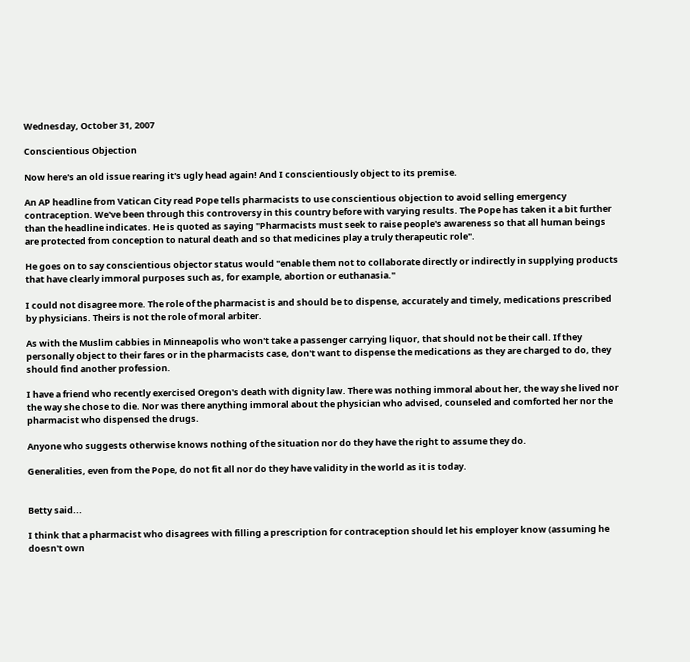Wednesday, October 31, 2007

Conscientious Objection

Now here's an old issue rearing it's ugly head again! And I conscientiously object to its premise.

An AP headline from Vatican City read Pope tells pharmacists to use conscientious objection to avoid selling emergency contraception. We've been through this controversy in this country before with varying results. The Pope has taken it a bit further than the headline indicates. He is quoted as saying "Pharmacists must seek to raise people's awareness so that all human beings are protected from conception to natural death and so that medicines play a truly therapeutic role".

He goes on to say conscientious objector status would "enable them not to collaborate directly or indirectly in supplying products that have clearly immoral purposes such as, for example, abortion or euthanasia."

I could not disagree more. The role of the pharmacist is and should be to dispense, accurately and timely, medications prescribed by physicians. Theirs is not the role of moral arbiter.

As with the Muslim cabbies in Minneapolis who won't take a passenger carrying liquor, that should not be their call. If they personally object to their fares or in the pharmacists case, don't want to dispense the medications as they are charged to do, they should find another profession.

I have a friend who recently exercised Oregon's death with dignity law. There was nothing immoral about her, the way she lived nor the way she chose to die. Nor was there anything immoral about the physician who advised, counseled and comforted her nor the pharmacist who dispensed the drugs.

Anyone who suggests otherwise knows nothing of the situation nor do they have the right to assume they do.

Generalities, even from the Pope, do not fit all nor do they have validity in the world as it is today.


Betty said...

I think that a pharmacist who disagrees with filling a prescription for contraception should let his employer know (assuming he doesn't own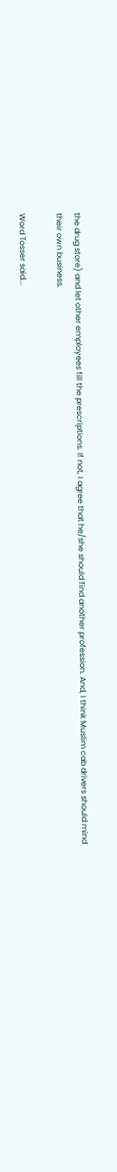the drug store) and let other employees fill the prescriptions. If not, I agree that he/she should find another profession. And, I think Muslim cab drivers should mind their own business.

Word Tosser said...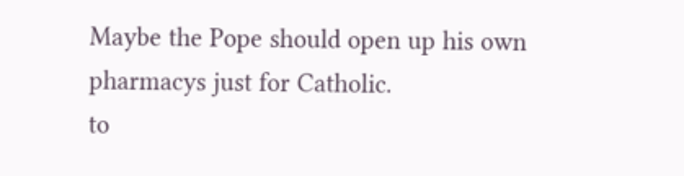Maybe the Pope should open up his own pharmacys just for Catholic.
to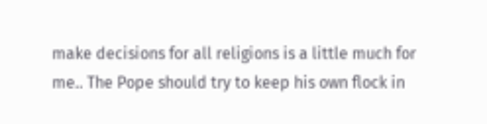make decisions for all religions is a little much for me.. The Pope should try to keep his own flock in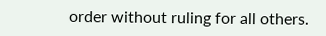order without ruling for all others.